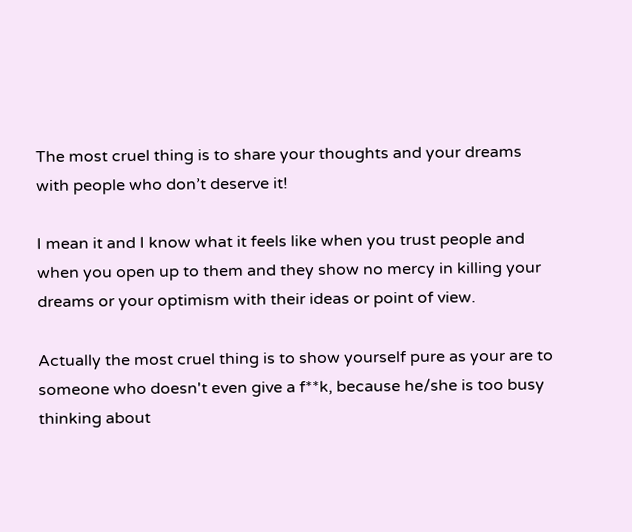The most cruel thing is to share your thoughts and your dreams with people who don’t deserve it!

I mean it and I know what it feels like when you trust people and when you open up to them and they show no mercy in killing your dreams or your optimism with their ideas or point of view.

Actually the most cruel thing is to show yourself pure as your are to someone who doesn't even give a f**k, because he/she is too busy thinking about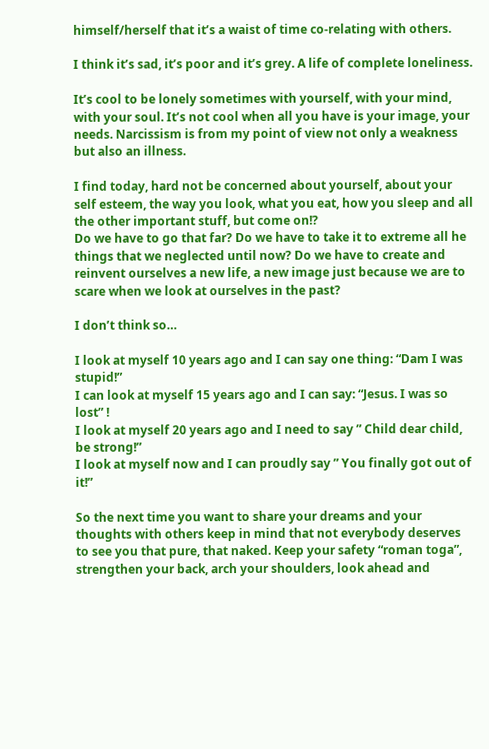himself/herself that it’s a waist of time co-relating with others.

I think it’s sad, it’s poor and it’s grey. A life of complete loneliness.

It’s cool to be lonely sometimes with yourself, with your mind, with your soul. It’s not cool when all you have is your image, your needs. Narcissism is from my point of view not only a weakness but also an illness.

I find today, hard not be concerned about yourself, about your self esteem, the way you look, what you eat, how you sleep and all the other important stuff, but come on!?
Do we have to go that far? Do we have to take it to extreme all he things that we neglected until now? Do we have to create and reinvent ourselves a new life, a new image just because we are to scare when we look at ourselves in the past?

I don’t think so…

I look at myself 10 years ago and I can say one thing: “Dam I was stupid!”
I can look at myself 15 years ago and I can say: “Jesus. I was so lost” !
I look at myself 20 years ago and I need to say ” Child dear child, be strong!”
I look at myself now and I can proudly say ” You finally got out of it!”

So the next time you want to share your dreams and your thoughts with others keep in mind that not everybody deserves to see you that pure, that naked. Keep your safety “roman toga”, strengthen your back, arch your shoulders, look ahead and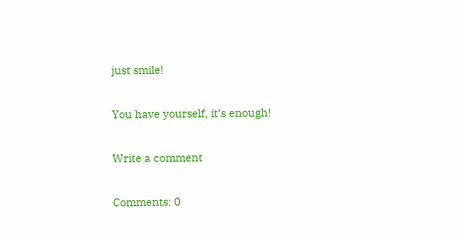just smile!

You have yourself, it’s enough!

Write a comment

Comments: 0